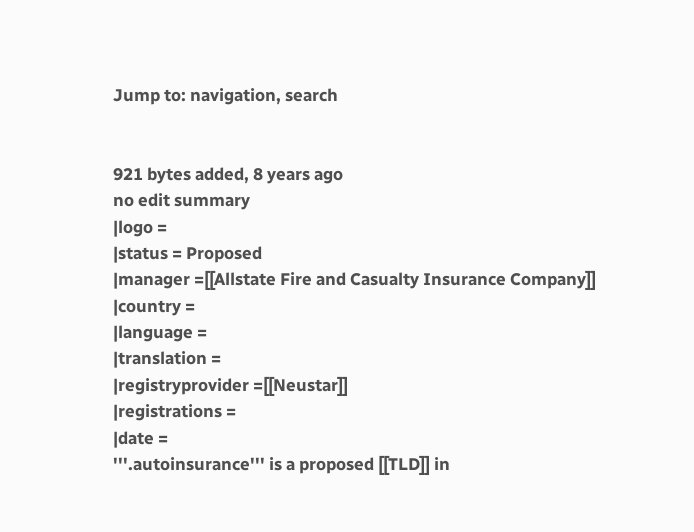Jump to: navigation, search


921 bytes added, 8 years ago
no edit summary
|logo =
|status = Proposed
|manager =[[Allstate Fire and Casualty Insurance Company]]
|country =
|language =
|translation =
|registryprovider =[[Neustar]]
|registrations =
|date =
'''.autoinsurance''' is a proposed [[TLD]] in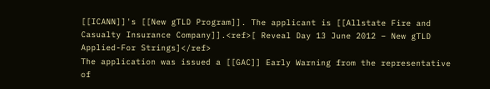[[ICANN]]'s [[New gTLD Program]]. The applicant is [[Allstate Fire and Casualty Insurance Company]].<ref>[ Reveal Day 13 June 2012 – New gTLD Applied-For Strings]</ref>
The application was issued a [[GAC]] Early Warning from the representative of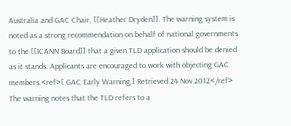Australia and GAC Chair, [[Heather Dryden]]. The warning system is noted as a strong recommendation on behalf of national governments to the [[ICANN Board]] that a given TLD application should be denied as it stands. Applicants are encouraged to work with objecting GAC members.<ref>[ GAC Early Warning,] Retrieved 24 Nov 2012</ref> The warning notes that the TLD refers to a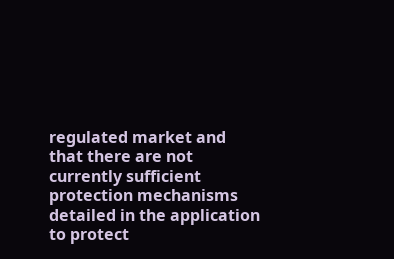regulated market and that there are not currently sufficient protection mechanisms detailed in the application to protect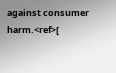against consumer harm.<ref>[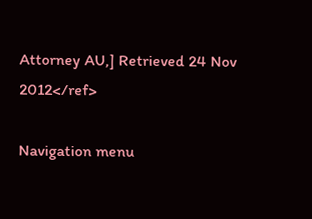Attorney AU,] Retrieved 24 Nov 2012</ref>

Navigation menu